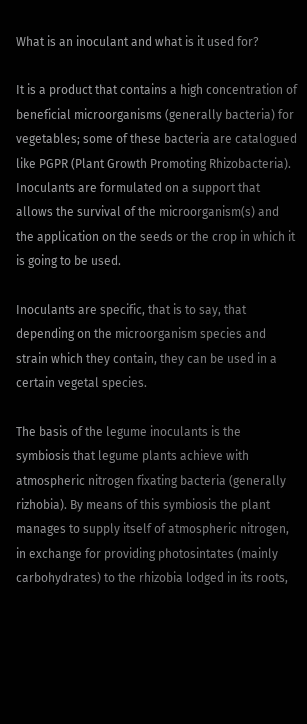What is an inoculant and what is it used for?

It is a product that contains a high concentration of beneficial microorganisms (generally bacteria) for vegetables; some of these bacteria are catalogued like PGPR (Plant Growth Promoting Rhizobacteria). Inoculants are formulated on a support that allows the survival of the microorganism(s) and the application on the seeds or the crop in which it is going to be used.

Inoculants are specific, that is to say, that depending on the microorganism species and strain which they contain, they can be used in a certain vegetal species.

The basis of the legume inoculants is the symbiosis that legume plants achieve with atmospheric nitrogen fixating bacteria (generally rizhobia). By means of this symbiosis the plant manages to supply itself of atmospheric nitrogen, in exchange for providing photosintates (mainly carbohydrates) to the rhizobia lodged in its roots,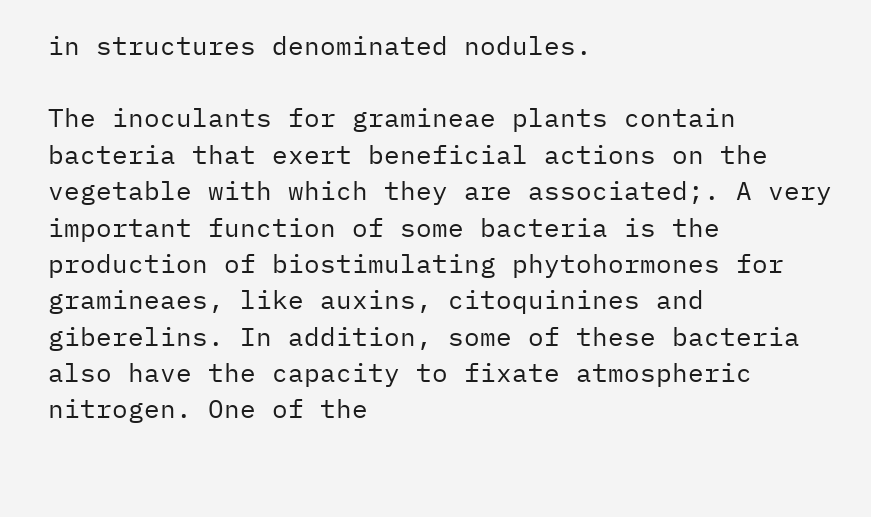in structures denominated nodules.

The inoculants for gramineae plants contain bacteria that exert beneficial actions on the vegetable with which they are associated;. A very important function of some bacteria is the production of biostimulating phytohormones for gramineaes, like auxins, citoquinines and giberelins. In addition, some of these bacteria also have the capacity to fixate atmospheric nitrogen. One of the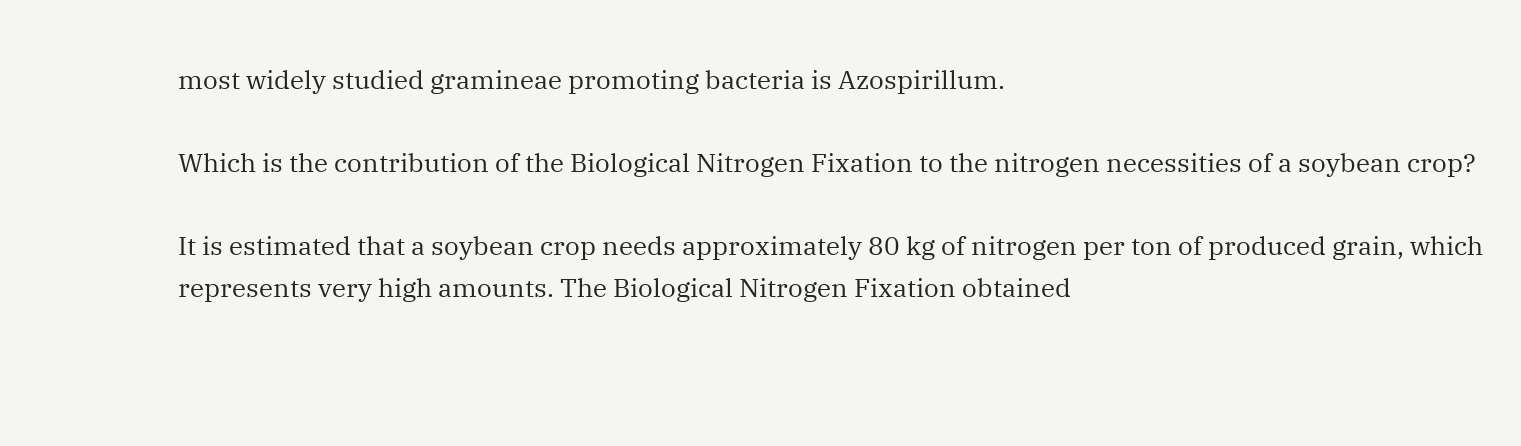most widely studied gramineae promoting bacteria is Azospirillum.

Which is the contribution of the Biological Nitrogen Fixation to the nitrogen necessities of a soybean crop?

It is estimated that a soybean crop needs approximately 80 kg of nitrogen per ton of produced grain, which represents very high amounts. The Biological Nitrogen Fixation obtained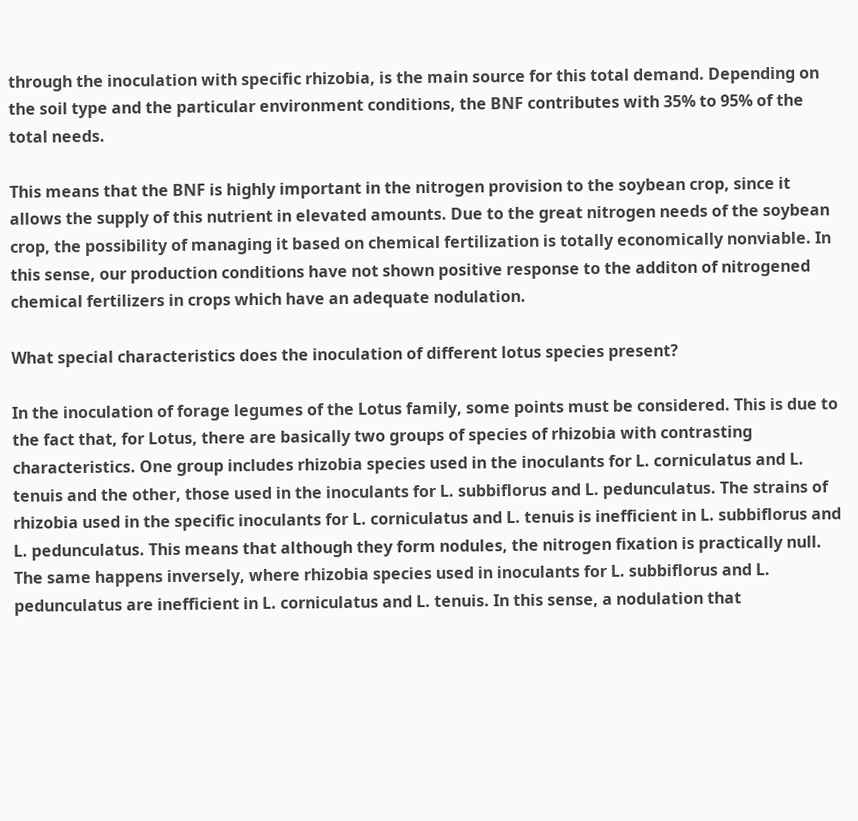through the inoculation with specific rhizobia, is the main source for this total demand. Depending on the soil type and the particular environment conditions, the BNF contributes with 35% to 95% of the total needs.

This means that the BNF is highly important in the nitrogen provision to the soybean crop, since it allows the supply of this nutrient in elevated amounts. Due to the great nitrogen needs of the soybean crop, the possibility of managing it based on chemical fertilization is totally economically nonviable. In this sense, our production conditions have not shown positive response to the additon of nitrogened chemical fertilizers in crops which have an adequate nodulation.

What special characteristics does the inoculation of different lotus species present?

In the inoculation of forage legumes of the Lotus family, some points must be considered. This is due to the fact that, for Lotus, there are basically two groups of species of rhizobia with contrasting characteristics. One group includes rhizobia species used in the inoculants for L. corniculatus and L. tenuis and the other, those used in the inoculants for L. subbiflorus and L. pedunculatus. The strains of rhizobia used in the specific inoculants for L. corniculatus and L. tenuis is inefficient in L. subbiflorus and L. pedunculatus. This means that although they form nodules, the nitrogen fixation is practically null. The same happens inversely, where rhizobia species used in inoculants for L. subbiflorus and L. pedunculatus are inefficient in L. corniculatus and L. tenuis. In this sense, a nodulation that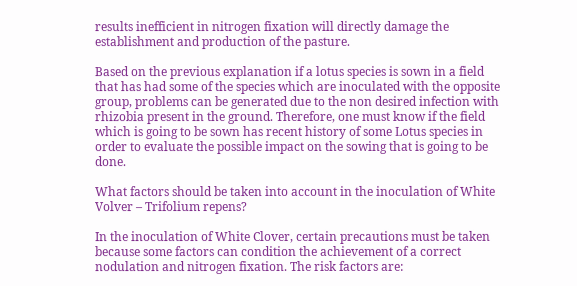results inefficient in nitrogen fixation will directly damage the establishment and production of the pasture.

Based on the previous explanation if a lotus species is sown in a field that has had some of the species which are inoculated with the opposite group, problems can be generated due to the non desired infection with rhizobia present in the ground. Therefore, one must know if the field which is going to be sown has recent history of some Lotus species in order to evaluate the possible impact on the sowing that is going to be done.

What factors should be taken into account in the inoculation of White Volver – Trifolium repens?

In the inoculation of White Clover, certain precautions must be taken because some factors can condition the achievement of a correct nodulation and nitrogen fixation. The risk factors are: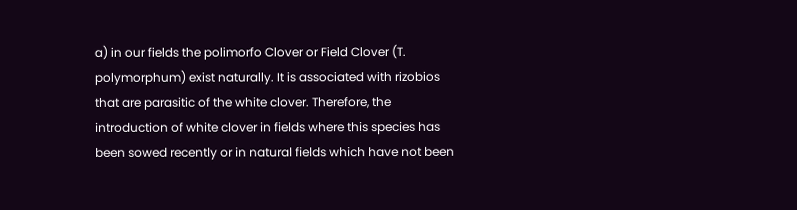a) in our fields the polimorfo Clover or Field Clover (T. polymorphum) exist naturally. It is associated with rizobios that are parasitic of the white clover. Therefore, the introduction of white clover in fields where this species has been sowed recently or in natural fields which have not been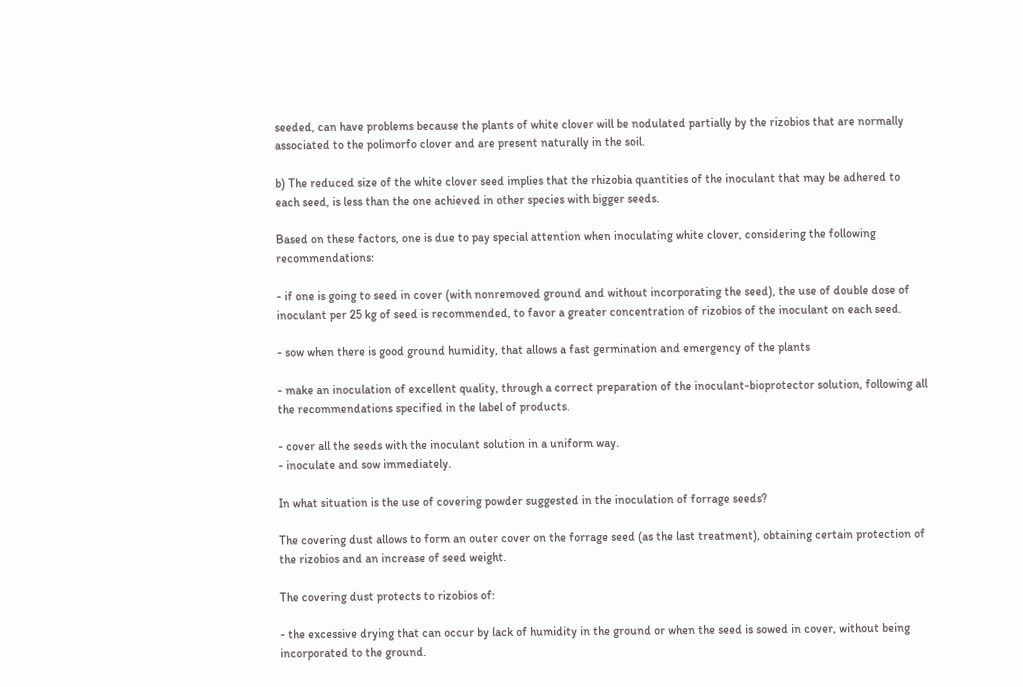seeded, can have problems because the plants of white clover will be nodulated partially by the rizobios that are normally associated to the polimorfo clover and are present naturally in the soil.

b) The reduced size of the white clover seed implies that the rhizobia quantities of the inoculant that may be adhered to each seed, is less than the one achieved in other species with bigger seeds.

Based on these factors, one is due to pay special attention when inoculating white clover, considering the following recommendations:

- if one is going to seed in cover (with nonremoved ground and without incorporating the seed), the use of double dose of inoculant per 25 kg of seed is recommended, to favor a greater concentration of rizobios of the inoculant on each seed.

- sow when there is good ground humidity, that allows a fast germination and emergency of the plants

- make an inoculation of excellent quality, through a correct preparation of the inoculant-bioprotector solution, following all the recommendations specified in the label of products.

- cover all the seeds with the inoculant solution in a uniform way.
- inoculate and sow immediately.

In what situation is the use of covering powder suggested in the inoculation of forrage seeds?

The covering dust allows to form an outer cover on the forrage seed (as the last treatment), obtaining certain protection of the rizobios and an increase of seed weight.

The covering dust protects to rizobios of:

- the excessive drying that can occur by lack of humidity in the ground or when the seed is sowed in cover, without being incorporated to the ground.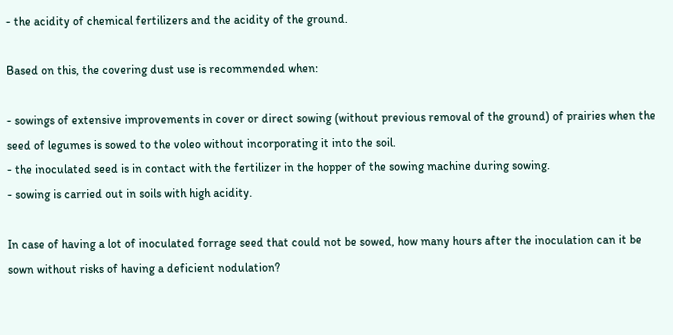- the acidity of chemical fertilizers and the acidity of the ground.

Based on this, the covering dust use is recommended when:

- sowings of extensive improvements in cover or direct sowing (without previous removal of the ground) of prairies when the seed of legumes is sowed to the voleo without incorporating it into the soil.
- the inoculated seed is in contact with the fertilizer in the hopper of the sowing machine during sowing.
- sowing is carried out in soils with high acidity.

In case of having a lot of inoculated forrage seed that could not be sowed, how many hours after the inoculation can it be sown without risks of having a deficient nodulation?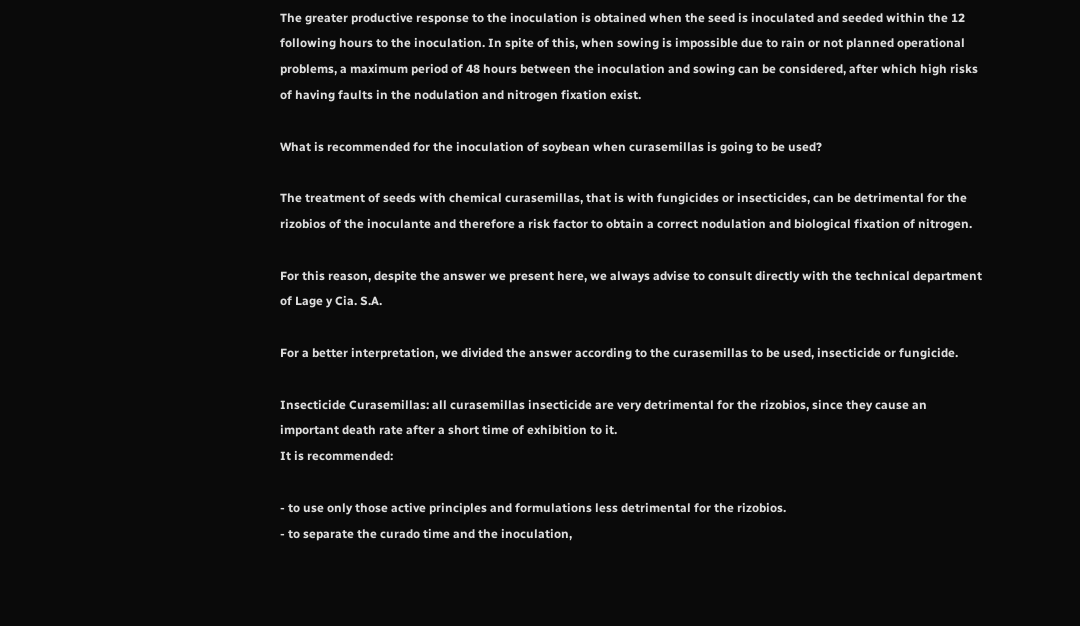The greater productive response to the inoculation is obtained when the seed is inoculated and seeded within the 12 following hours to the inoculation. In spite of this, when sowing is impossible due to rain or not planned operational problems, a maximum period of 48 hours between the inoculation and sowing can be considered, after which high risks of having faults in the nodulation and nitrogen fixation exist.

What is recommended for the inoculation of soybean when curasemillas is going to be used?

The treatment of seeds with chemical curasemillas, that is with fungicides or insecticides, can be detrimental for the rizobios of the inoculante and therefore a risk factor to obtain a correct nodulation and biological fixation of nitrogen.

For this reason, despite the answer we present here, we always advise to consult directly with the technical department of Lage y Cia. S.A.

For a better interpretation, we divided the answer according to the curasemillas to be used, insecticide or fungicide.

Insecticide Curasemillas: all curasemillas insecticide are very detrimental for the rizobios, since they cause an important death rate after a short time of exhibition to it.
It is recommended:

- to use only those active principles and formulations less detrimental for the rizobios.
- to separate the curado time and the inoculation,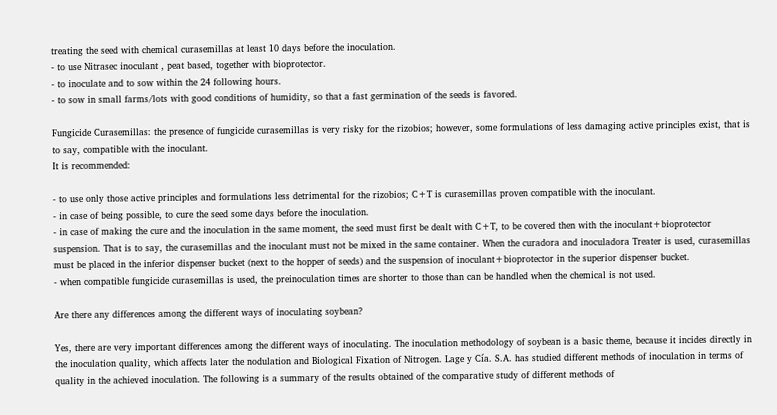treating the seed with chemical curasemillas at least 10 days before the inoculation.
- to use Nitrasec inoculant , peat based, together with bioprotector.
- to inoculate and to sow within the 24 following hours.
- to sow in small farms/lots with good conditions of humidity, so that a fast germination of the seeds is favored.

Fungicide Curasemillas: the presence of fungicide curasemillas is very risky for the rizobios; however, some formulations of less damaging active principles exist, that is to say, compatible with the inoculant.
It is recommended:

- to use only those active principles and formulations less detrimental for the rizobios; C+T is curasemillas proven compatible with the inoculant.
- in case of being possible, to cure the seed some days before the inoculation.
- in case of making the cure and the inoculation in the same moment, the seed must first be dealt with C+T, to be covered then with the inoculant+bioprotector suspension. That is to say, the curasemillas and the inoculant must not be mixed in the same container. When the curadora and inoculadora Treater is used, curasemillas must be placed in the inferior dispenser bucket (next to the hopper of seeds) and the suspension of inoculant+bioprotector in the superior dispenser bucket.
- when compatible fungicide curasemillas is used, the preinoculation times are shorter to those than can be handled when the chemical is not used.

Are there any differences among the different ways of inoculating soybean?

Yes, there are very important differences among the different ways of inoculating. The inoculation methodology of soybean is a basic theme, because it incides directly in the inoculation quality, which affects later the nodulation and Biological Fixation of Nitrogen. Lage y Cía. S.A. has studied different methods of inoculation in terms of quality in the achieved inoculation. The following is a summary of the results obtained of the comparative study of different methods of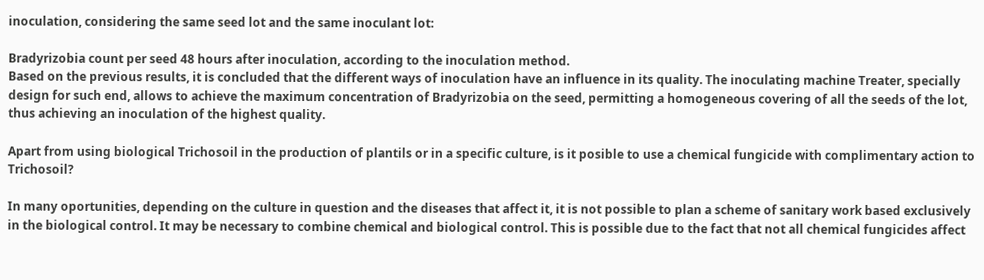inoculation, considering the same seed lot and the same inoculant lot:

Bradyrizobia count per seed 48 hours after inoculation, according to the inoculation method.
Based on the previous results, it is concluded that the different ways of inoculation have an influence in its quality. The inoculating machine Treater, specially design for such end, allows to achieve the maximum concentration of Bradyrizobia on the seed, permitting a homogeneous covering of all the seeds of the lot, thus achieving an inoculation of the highest quality.

Apart from using biological Trichosoil in the production of plantils or in a specific culture, is it posible to use a chemical fungicide with complimentary action to Trichosoil?

In many oportunities, depending on the culture in question and the diseases that affect it, it is not possible to plan a scheme of sanitary work based exclusively in the biological control. It may be necessary to combine chemical and biological control. This is possible due to the fact that not all chemical fungicides affect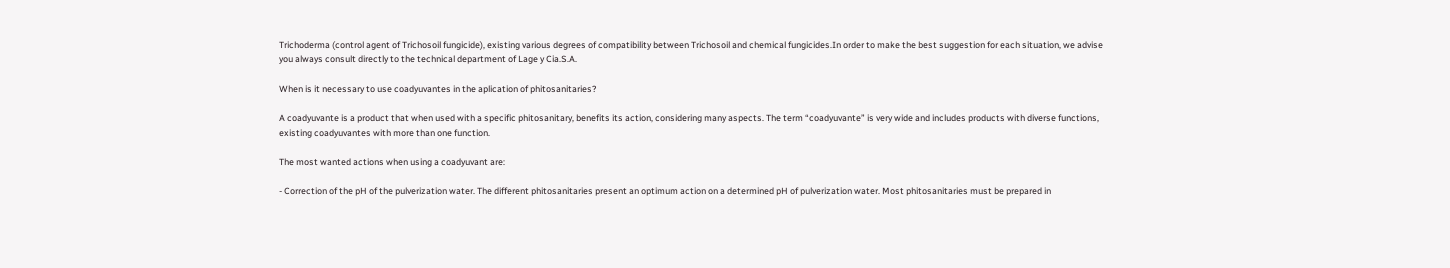Trichoderma (control agent of Trichosoil fungicide), existing various degrees of compatibility between Trichosoil and chemical fungicides.In order to make the best suggestion for each situation, we advise you always consult directly to the technical department of Lage y Cia.S.A.

When is it necessary to use coadyuvantes in the aplication of phitosanitaries?

A coadyuvante is a product that when used with a specific phitosanitary, benefits its action, considering many aspects. The term “coadyuvante” is very wide and includes products with diverse functions, existing coadyuvantes with more than one function.

The most wanted actions when using a coadyuvant are:

- Correction of the pH of the pulverization water. The different phitosanitaries present an optimum action on a determined pH of pulverization water. Most phitosanitaries must be prepared in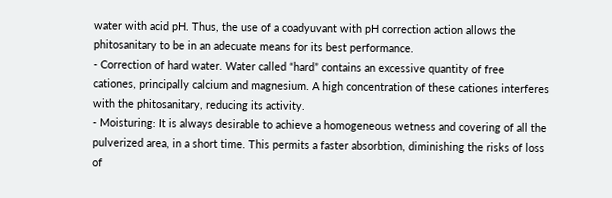water with acid pH. Thus, the use of a coadyuvant with pH correction action allows the phitosanitary to be in an adecuate means for its best performance.
- Correction of hard water. Water called “hard” contains an excessive quantity of free cationes, principally calcium and magnesium. A high concentration of these cationes interferes with the phitosanitary, reducing its activity.
- Moisturing: It is always desirable to achieve a homogeneous wetness and covering of all the pulverized area, in a short time. This permits a faster absorbtion, diminishing the risks of loss of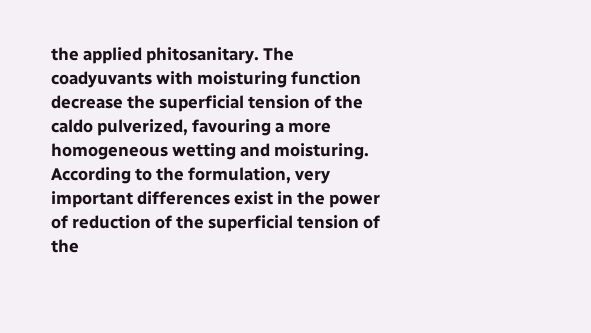the applied phitosanitary. The coadyuvants with moisturing function decrease the superficial tension of the caldo pulverized, favouring a more homogeneous wetting and moisturing. According to the formulation, very important differences exist in the power of reduction of the superficial tension of the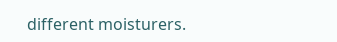different moisturers.